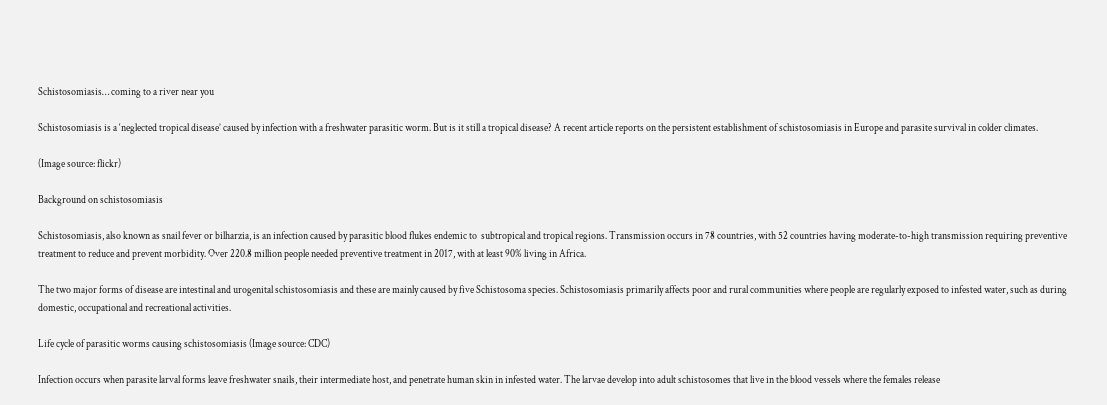Schistosomiasis… coming to a river near you

Schistosomiasis is a ‘neglected tropical disease’ caused by infection with a freshwater parasitic worm. But is it still a tropical disease? A recent article reports on the persistent establishment of schistosomiasis in Europe and parasite survival in colder climates.

(Image source: flickr)

Background on schistosomiasis

Schistosomiasis, also known as snail fever or bilharzia, is an infection caused by parasitic blood flukes endemic to  subtropical and tropical regions. Transmission occurs in 78 countries, with 52 countries having moderate-to-high transmission requiring preventive treatment to reduce and prevent morbidity. Over 220.8 million people needed preventive treatment in 2017, with at least 90% living in Africa.

The two major forms of disease are intestinal and urogenital schistosomiasis and these are mainly caused by five Schistosoma species. Schistosomiasis primarily affects poor and rural communities where people are regularly exposed to infested water, such as during domestic, occupational and recreational activities.

Life cycle of parasitic worms causing schistosomiasis (Image source: CDC)

Infection occurs when parasite larval forms leave freshwater snails, their intermediate host, and penetrate human skin in infested water. The larvae develop into adult schistosomes that live in the blood vessels where the females release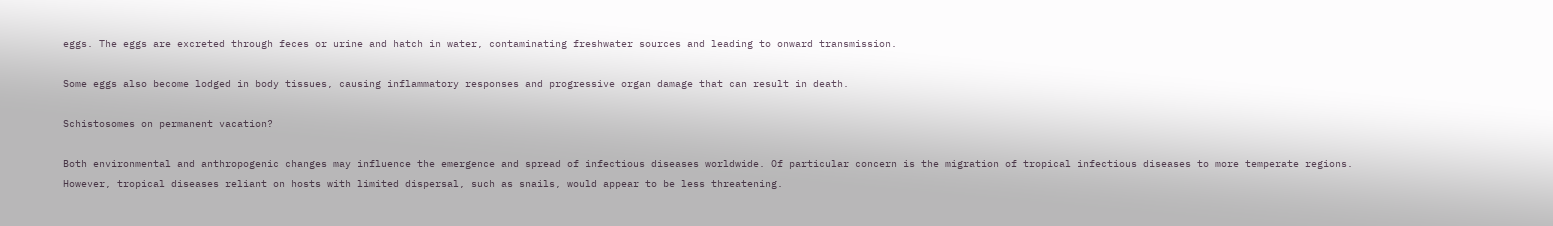eggs. The eggs are excreted through feces or urine and hatch in water, contaminating freshwater sources and leading to onward transmission.

Some eggs also become lodged in body tissues, causing inflammatory responses and progressive organ damage that can result in death.

Schistosomes on permanent vacation?

Both environmental and anthropogenic changes may influence the emergence and spread of infectious diseases worldwide. Of particular concern is the migration of tropical infectious diseases to more temperate regions. However, tropical diseases reliant on hosts with limited dispersal, such as snails, would appear to be less threatening.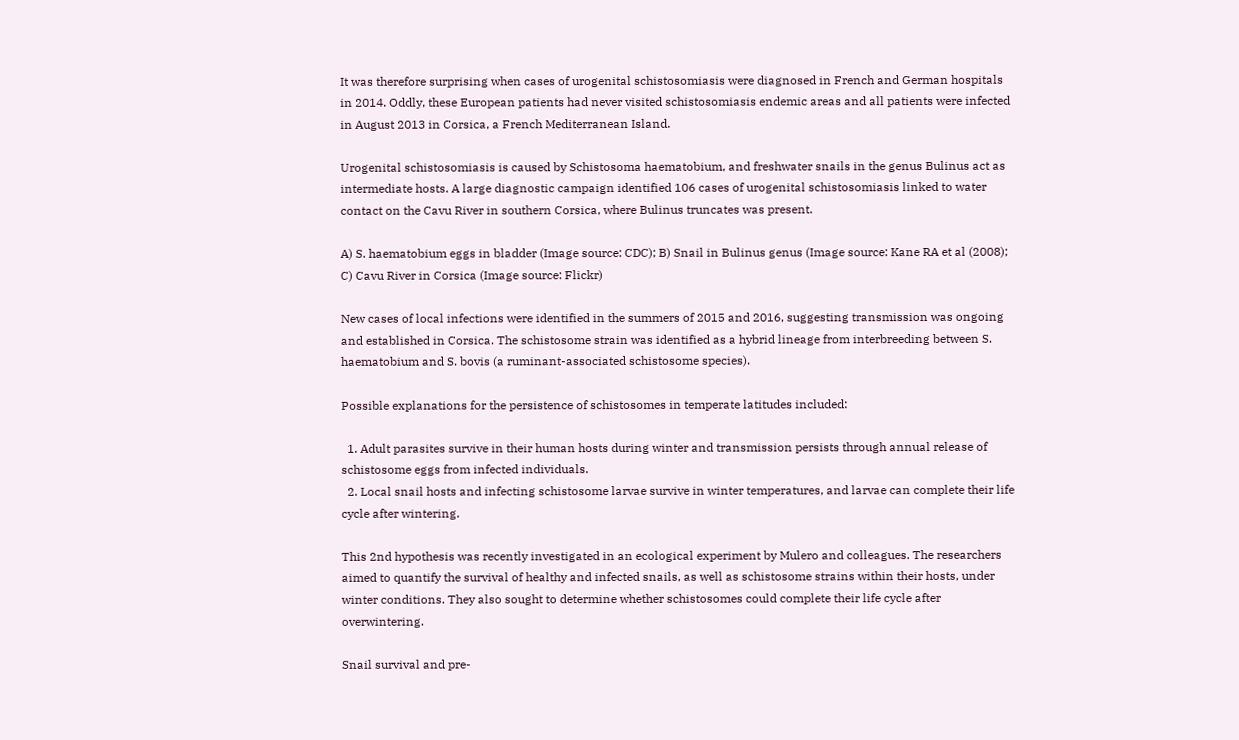It was therefore surprising when cases of urogenital schistosomiasis were diagnosed in French and German hospitals in 2014. Oddly, these European patients had never visited schistosomiasis endemic areas and all patients were infected in August 2013 in Corsica, a French Mediterranean Island.

Urogenital schistosomiasis is caused by Schistosoma haematobium, and freshwater snails in the genus Bulinus act as intermediate hosts. A large diagnostic campaign identified 106 cases of urogenital schistosomiasis linked to water contact on the Cavu River in southern Corsica, where Bulinus truncates was present.

A) S. haematobium eggs in bladder (Image source: CDC); B) Snail in Bulinus genus (Image source: Kane RA et al (2008); C) Cavu River in Corsica (Image source: Flickr)

New cases of local infections were identified in the summers of 2015 and 2016, suggesting transmission was ongoing and established in Corsica. The schistosome strain was identified as a hybrid lineage from interbreeding between S. haematobium and S. bovis (a ruminant-associated schistosome species).

Possible explanations for the persistence of schistosomes in temperate latitudes included:

  1. Adult parasites survive in their human hosts during winter and transmission persists through annual release of schistosome eggs from infected individuals.
  2. Local snail hosts and infecting schistosome larvae survive in winter temperatures, and larvae can complete their life cycle after wintering.

This 2nd hypothesis was recently investigated in an ecological experiment by Mulero and colleagues. The researchers aimed to quantify the survival of healthy and infected snails, as well as schistosome strains within their hosts, under winter conditions. They also sought to determine whether schistosomes could complete their life cycle after overwintering.

Snail survival and pre-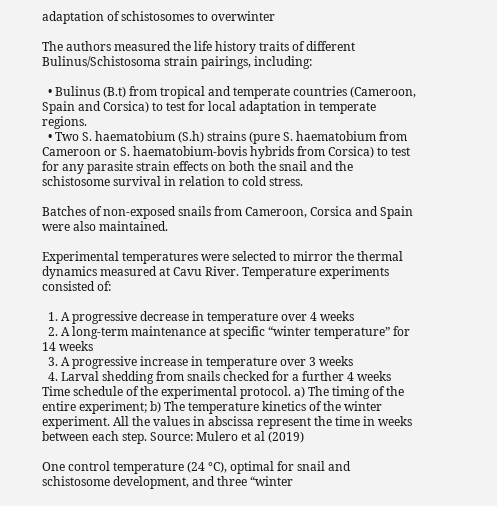adaptation of schistosomes to overwinter

The authors measured the life history traits of different Bulinus/Schistosoma strain pairings, including:

  • Bulinus (B.t) from tropical and temperate countries (Cameroon, Spain and Corsica) to test for local adaptation in temperate regions.
  • Two S. haematobium (S.h) strains (pure S. haematobium from Cameroon or S. haematobium-bovis hybrids from Corsica) to test for any parasite strain effects on both the snail and the schistosome survival in relation to cold stress.

Batches of non-exposed snails from Cameroon, Corsica and Spain were also maintained.

Experimental temperatures were selected to mirror the thermal dynamics measured at Cavu River. Temperature experiments consisted of:

  1. A progressive decrease in temperature over 4 weeks
  2. A long-term maintenance at specific “winter temperature” for 14 weeks
  3. A progressive increase in temperature over 3 weeks
  4. Larval shedding from snails checked for a further 4 weeks
Time schedule of the experimental protocol. a) The timing of the entire experiment; b) The temperature kinetics of the winter experiment. All the values in abscissa represent the time in weeks between each step. Source: Mulero et al (2019)

One control temperature (24 °C), optimal for snail and schistosome development, and three “winter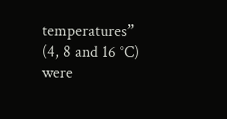temperatures” (4, 8 and 16 °C) were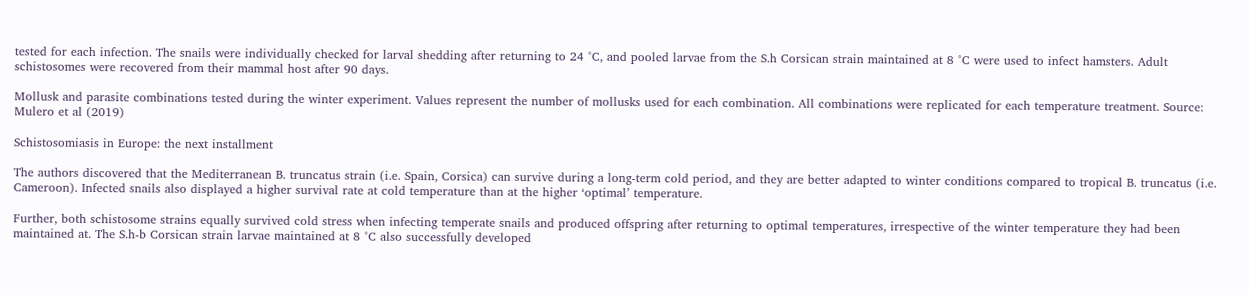tested for each infection. The snails were individually checked for larval shedding after returning to 24 °C, and pooled larvae from the S.h Corsican strain maintained at 8 °C were used to infect hamsters. Adult schistosomes were recovered from their mammal host after 90 days.

Mollusk and parasite combinations tested during the winter experiment. Values represent the number of mollusks used for each combination. All combinations were replicated for each temperature treatment. Source: Mulero et al (2019)

Schistosomiasis in Europe: the next installment

The authors discovered that the Mediterranean B. truncatus strain (i.e. Spain, Corsica) can survive during a long-term cold period, and they are better adapted to winter conditions compared to tropical B. truncatus (i.e. Cameroon). Infected snails also displayed a higher survival rate at cold temperature than at the higher ‘optimal’ temperature.

Further, both schistosome strains equally survived cold stress when infecting temperate snails and produced offspring after returning to optimal temperatures, irrespective of the winter temperature they had been maintained at. The S.h-b Corsican strain larvae maintained at 8 °C also successfully developed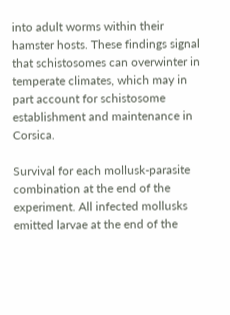into adult worms within their hamster hosts. These findings signal that schistosomes can overwinter in temperate climates, which may in part account for schistosome establishment and maintenance in Corsica.

Survival for each mollusk-parasite combination at the end of the experiment. All infected mollusks emitted larvae at the end of the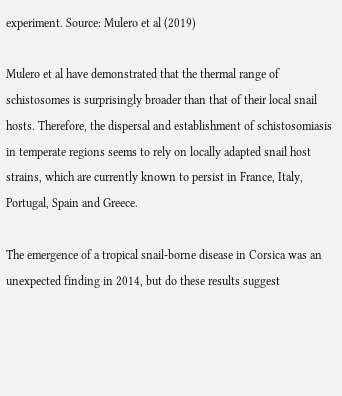experiment. Source: Mulero et al (2019)

Mulero et al have demonstrated that the thermal range of schistosomes is surprisingly broader than that of their local snail hosts. Therefore, the dispersal and establishment of schistosomiasis in temperate regions seems to rely on locally adapted snail host strains, which are currently known to persist in France, Italy, Portugal, Spain and Greece.

The emergence of a tropical snail-borne disease in Corsica was an unexpected finding in 2014, but do these results suggest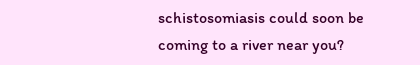schistosomiasis could soon be coming to a river near you?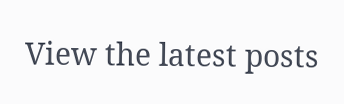View the latest posts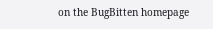on the BugBitten homepage